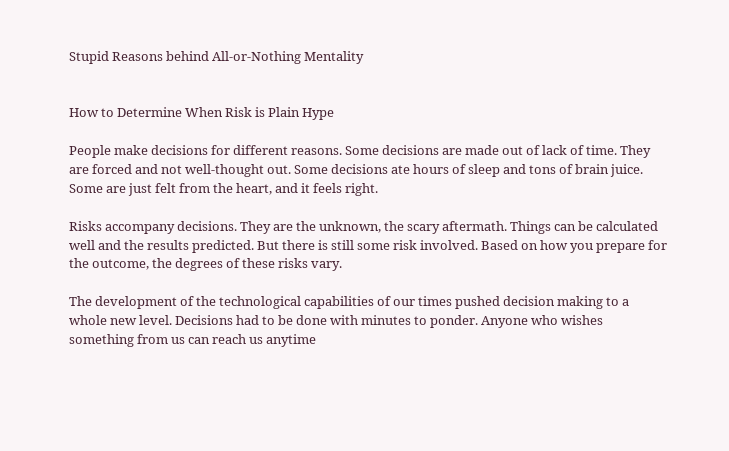Stupid Reasons behind All-or-Nothing Mentality


How to Determine When Risk is Plain Hype

People make decisions for different reasons. Some decisions are made out of lack of time. They are forced and not well-thought out. Some decisions ate hours of sleep and tons of brain juice. Some are just felt from the heart, and it feels right.

Risks accompany decisions. They are the unknown, the scary aftermath. Things can be calculated well and the results predicted. But there is still some risk involved. Based on how you prepare for the outcome, the degrees of these risks vary.

The development of the technological capabilities of our times pushed decision making to a whole new level. Decisions had to be done with minutes to ponder. Anyone who wishes something from us can reach us anytime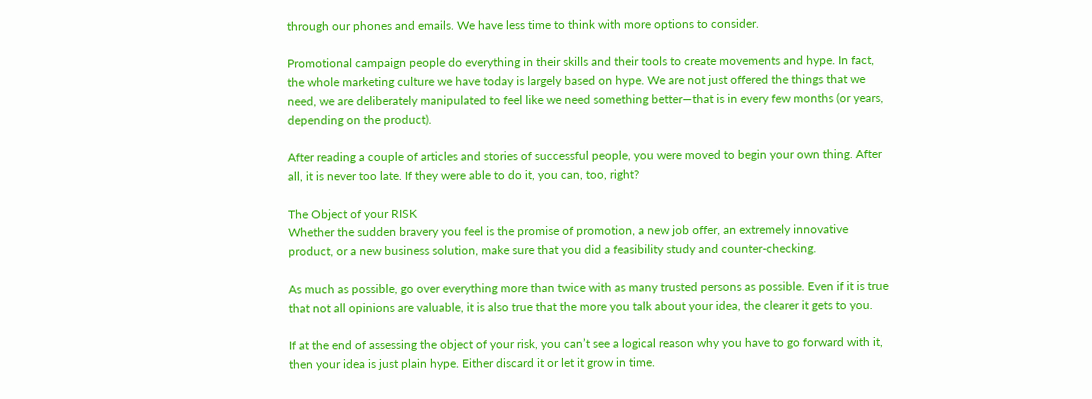through our phones and emails. We have less time to think with more options to consider.

Promotional campaign people do everything in their skills and their tools to create movements and hype. In fact, the whole marketing culture we have today is largely based on hype. We are not just offered the things that we need, we are deliberately manipulated to feel like we need something better—that is in every few months (or years, depending on the product).

After reading a couple of articles and stories of successful people, you were moved to begin your own thing. After all, it is never too late. If they were able to do it, you can, too, right?

The Object of your RISK
Whether the sudden bravery you feel is the promise of promotion, a new job offer, an extremely innovative product, or a new business solution, make sure that you did a feasibility study and counter-checking.

As much as possible, go over everything more than twice with as many trusted persons as possible. Even if it is true that not all opinions are valuable, it is also true that the more you talk about your idea, the clearer it gets to you.

If at the end of assessing the object of your risk, you can’t see a logical reason why you have to go forward with it, then your idea is just plain hype. Either discard it or let it grow in time.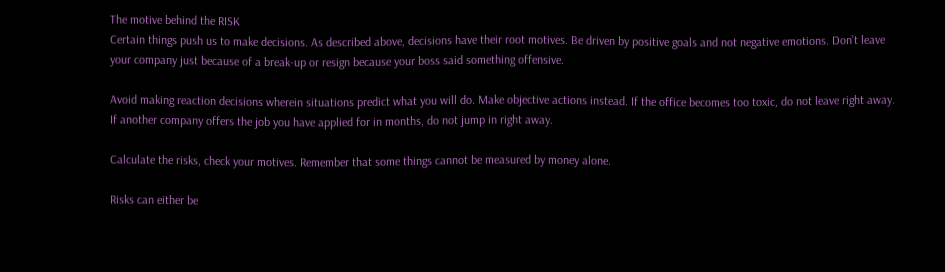The motive behind the RISK
Certain things push us to make decisions. As described above, decisions have their root motives. Be driven by positive goals and not negative emotions. Don’t leave your company just because of a break-up or resign because your boss said something offensive.

Avoid making reaction decisions wherein situations predict what you will do. Make objective actions instead. If the office becomes too toxic, do not leave right away. If another company offers the job you have applied for in months, do not jump in right away.

Calculate the risks, check your motives. Remember that some things cannot be measured by money alone.

Risks can either be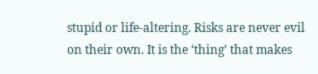stupid or life-altering. Risks are never evil on their own. It is the ‘thing’ that makes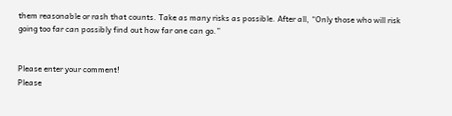them reasonable or rash that counts. Take as many risks as possible. After all, “Only those who will risk going too far can possibly find out how far one can go.”


Please enter your comment!
Please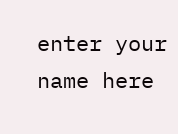enter your name here